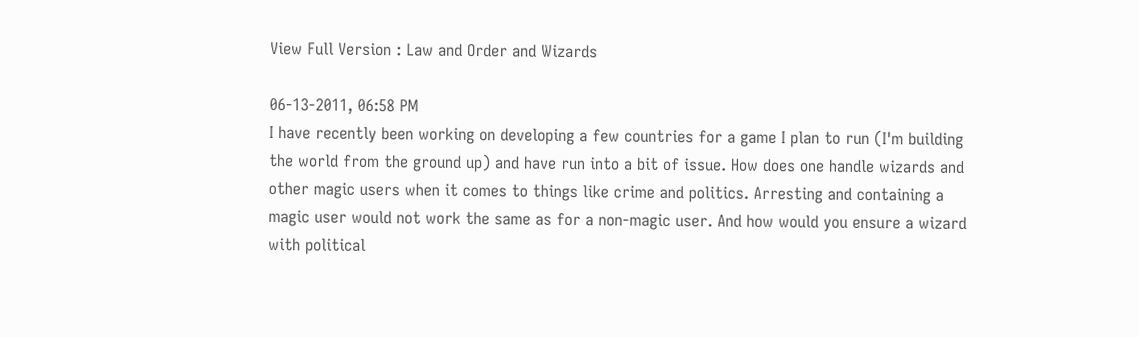View Full Version : Law and Order and Wizards

06-13-2011, 06:58 PM
I have recently been working on developing a few countries for a game I plan to run (I'm building the world from the ground up) and have run into a bit of issue. How does one handle wizards and other magic users when it comes to things like crime and politics. Arresting and containing a magic user would not work the same as for a non-magic user. And how would you ensure a wizard with political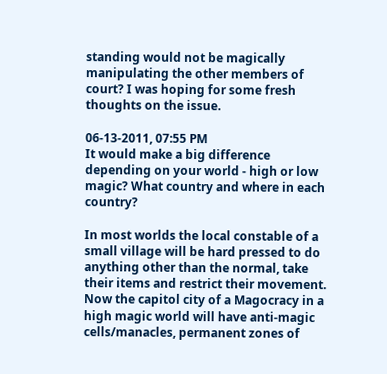standing would not be magically manipulating the other members of court? I was hoping for some fresh thoughts on the issue.

06-13-2011, 07:55 PM
It would make a big difference depending on your world - high or low magic? What country and where in each country?

In most worlds the local constable of a small village will be hard pressed to do anything other than the normal, take their items and restrict their movement. Now the capitol city of a Magocracy in a high magic world will have anti-magic cells/manacles, permanent zones of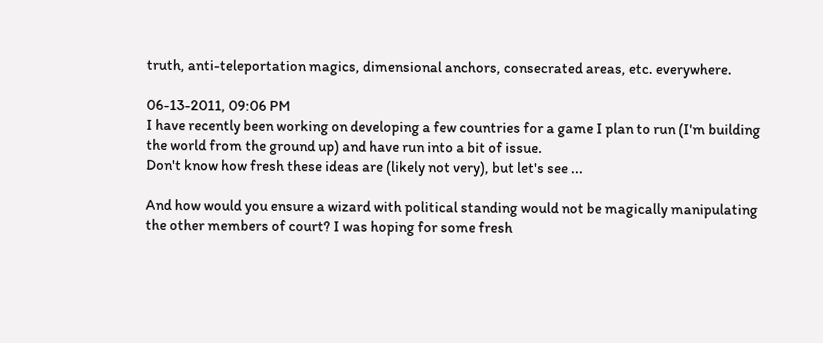truth, anti-teleportation magics, dimensional anchors, consecrated areas, etc. everywhere.

06-13-2011, 09:06 PM
I have recently been working on developing a few countries for a game I plan to run (I'm building the world from the ground up) and have run into a bit of issue.
Don't know how fresh these ideas are (likely not very), but let's see ...

And how would you ensure a wizard with political standing would not be magically manipulating the other members of court? I was hoping for some fresh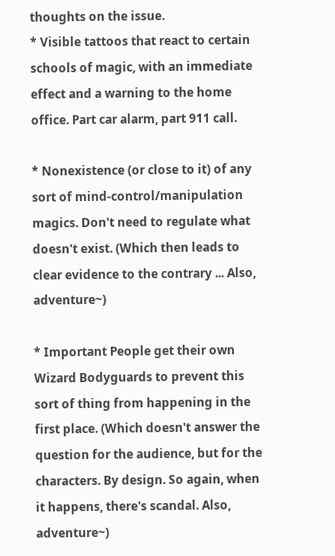thoughts on the issue.
* Visible tattoos that react to certain schools of magic, with an immediate effect and a warning to the home office. Part car alarm, part 911 call.

* Nonexistence (or close to it) of any sort of mind-control/manipulation magics. Don't need to regulate what doesn't exist. (Which then leads to clear evidence to the contrary ... Also, adventure~)

* Important People get their own Wizard Bodyguards to prevent this sort of thing from happening in the first place. (Which doesn't answer the question for the audience, but for the characters. By design. So again, when it happens, there's scandal. Also, adventure~)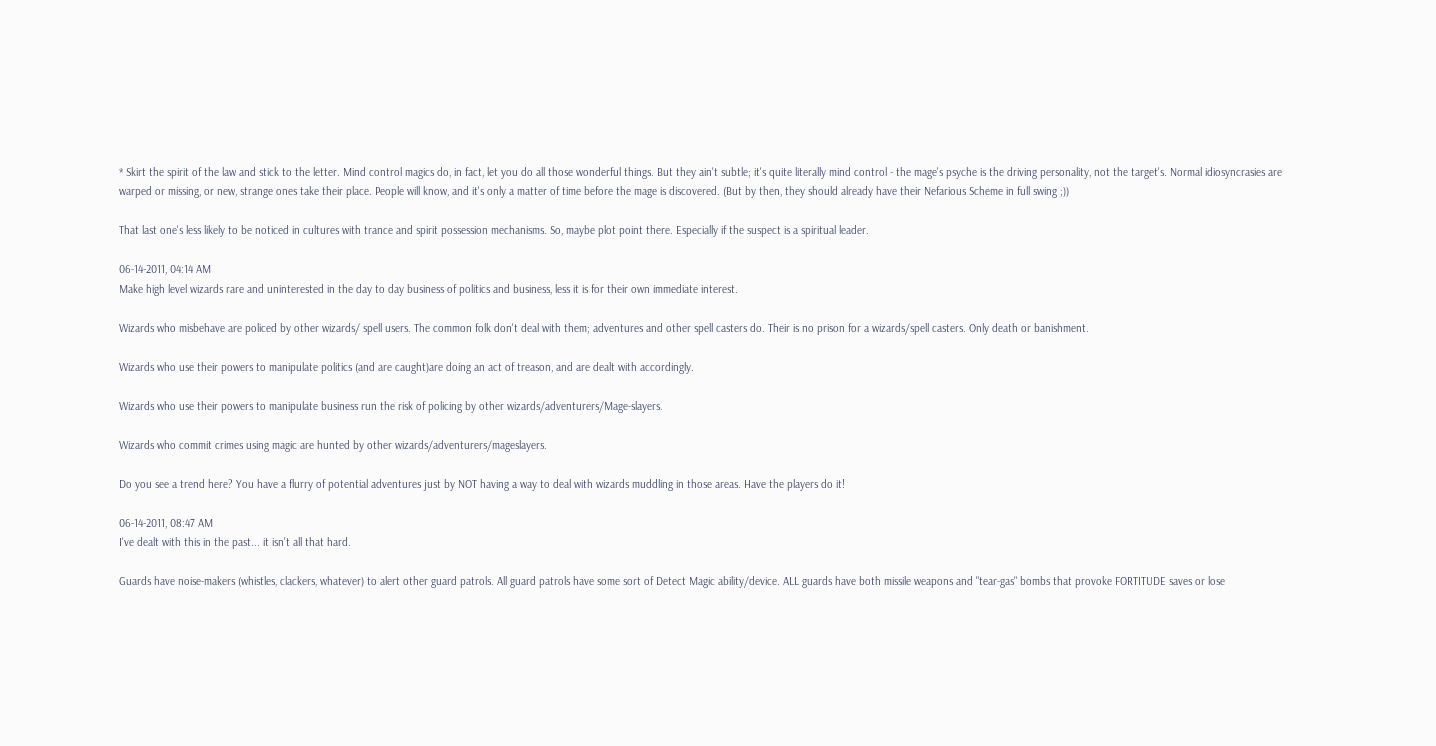* Skirt the spirit of the law and stick to the letter. Mind control magics do, in fact, let you do all those wonderful things. But they ain't subtle; it's quite literally mind control - the mage's psyche is the driving personality, not the target's. Normal idiosyncrasies are warped or missing, or new, strange ones take their place. People will know, and it's only a matter of time before the mage is discovered. (But by then, they should already have their Nefarious Scheme in full swing ;))

That last one's less likely to be noticed in cultures with trance and spirit possession mechanisms. So, maybe plot point there. Especially if the suspect is a spiritual leader.

06-14-2011, 04:14 AM
Make high level wizards rare and uninterested in the day to day business of politics and business, less it is for their own immediate interest.

Wizards who misbehave are policed by other wizards/ spell users. The common folk don't deal with them; adventures and other spell casters do. Their is no prison for a wizards/spell casters. Only death or banishment.

Wizards who use their powers to manipulate politics (and are caught)are doing an act of treason, and are dealt with accordingly.

Wizards who use their powers to manipulate business run the risk of policing by other wizards/adventurers/Mage-slayers.

Wizards who commit crimes using magic are hunted by other wizards/adventurers/mageslayers.

Do you see a trend here? You have a flurry of potential adventures just by NOT having a way to deal with wizards muddling in those areas. Have the players do it!

06-14-2011, 08:47 AM
I've dealt with this in the past... it isn't all that hard.

Guards have noise-makers (whistles, clackers, whatever) to alert other guard patrols. All guard patrols have some sort of Detect Magic ability/device. ALL guards have both missile weapons and "tear-gas" bombs that provoke FORTITUDE saves or lose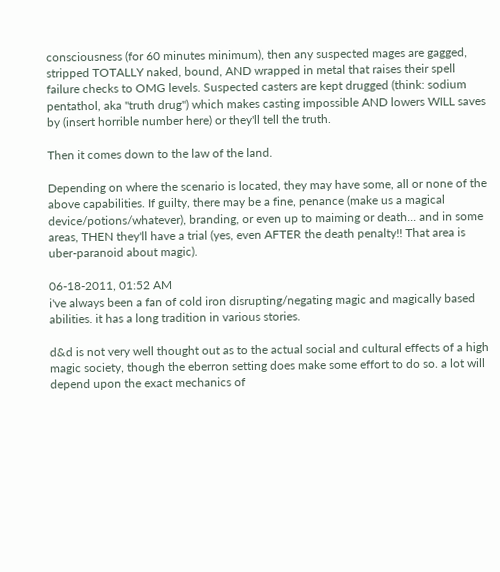consciousness (for 60 minutes minimum), then any suspected mages are gagged, stripped TOTALLY naked, bound, AND wrapped in metal that raises their spell failure checks to OMG levels. Suspected casters are kept drugged (think: sodium pentathol, aka "truth drug") which makes casting impossible AND lowers WILL saves by (insert horrible number here) or they'll tell the truth.

Then it comes down to the law of the land.

Depending on where the scenario is located, they may have some, all or none of the above capabilities. If guilty, there may be a fine, penance (make us a magical device/potions/whatever), branding, or even up to maiming or death... and in some areas, THEN they'll have a trial (yes, even AFTER the death penalty!! That area is uber-paranoid about magic).

06-18-2011, 01:52 AM
i've always been a fan of cold iron disrupting/negating magic and magically based abilities. it has a long tradition in various stories.

d&d is not very well thought out as to the actual social and cultural effects of a high magic society, though the eberron setting does make some effort to do so. a lot will depend upon the exact mechanics of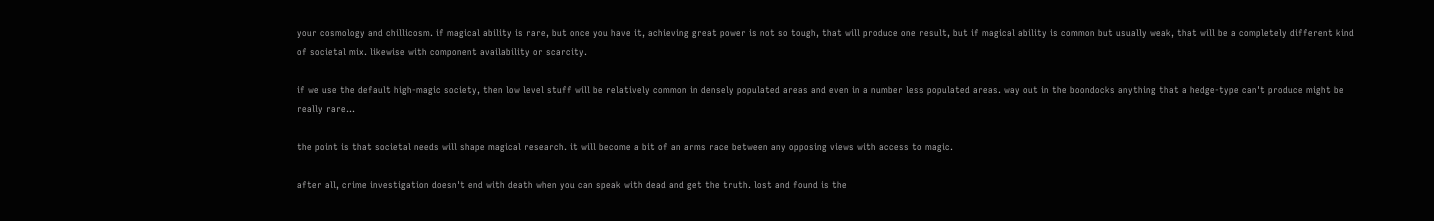your cosmology and chillicosm. if magical ability is rare, but once you have it, achieving great power is not so tough, that will produce one result, but if magical ability is common but usually weak, that will be a completely different kind of societal mix. likewise with component availability or scarcity.

if we use the default high-magic society, then low level stuff will be relatively common in densely populated areas and even in a number less populated areas. way out in the boondocks anything that a hedge-type can't produce might be really rare...

the point is that societal needs will shape magical research. it will become a bit of an arms race between any opposing views with access to magic.

after all, crime investigation doesn't end with death when you can speak with dead and get the truth. lost and found is the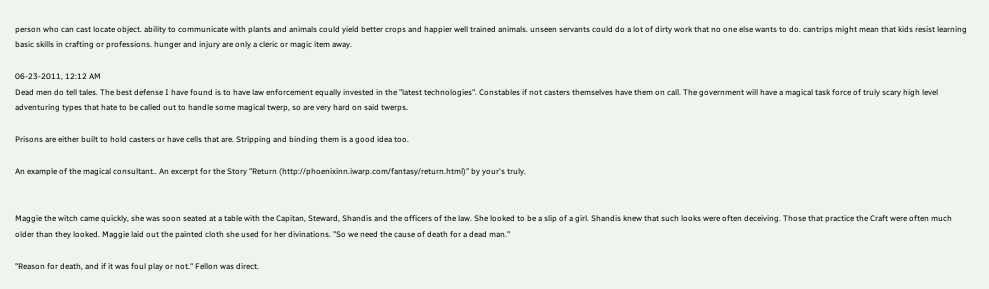person who can cast locate object. ability to communicate with plants and animals could yield better crops and happier well trained animals. unseen servants could do a lot of dirty work that no one else wants to do. cantrips might mean that kids resist learning basic skills in crafting or professions. hunger and injury are only a cleric or magic item away.

06-23-2011, 12:12 AM
Dead men do tell tales. The best defense I have found is to have law enforcement equally invested in the "latest technologies". Constables if not casters themselves have them on call. The government will have a magical task force of truly scary high level adventuring types that hate to be called out to handle some magical twerp, so are very hard on said twerps.

Prisons are either built to hold casters or have cells that are. Stripping and binding them is a good idea too.

An example of the magical consultant.. An excerpt for the Story "Return (http://phoenixinn.iwarp.com/fantasy/return.html)" by your's truly.


Maggie the witch came quickly, she was soon seated at a table with the Capitan, Steward, Shandis and the officers of the law. She looked to be a slip of a girl. Shandis knew that such looks were often deceiving. Those that practice the Craft were often much older than they looked. Maggie laid out the painted cloth she used for her divinations. "So we need the cause of death for a dead man."

"Reason for death, and if it was foul play or not." Fellon was direct.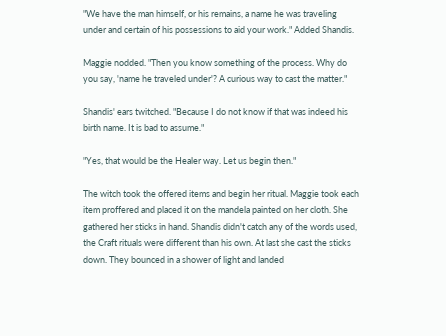"We have the man himself, or his remains, a name he was traveling under and certain of his possessions to aid your work." Added Shandis.

Maggie nodded. "Then you know something of the process. Why do you say, 'name he traveled under'? A curious way to cast the matter."

Shandis' ears twitched. "Because I do not know if that was indeed his birth name. It is bad to assume."

"Yes, that would be the Healer way. Let us begin then."

The witch took the offered items and begin her ritual. Maggie took each item proffered and placed it on the mandela painted on her cloth. She gathered her sticks in hand. Shandis didn't catch any of the words used, the Craft rituals were different than his own. At last she cast the sticks down. They bounced in a shower of light and landed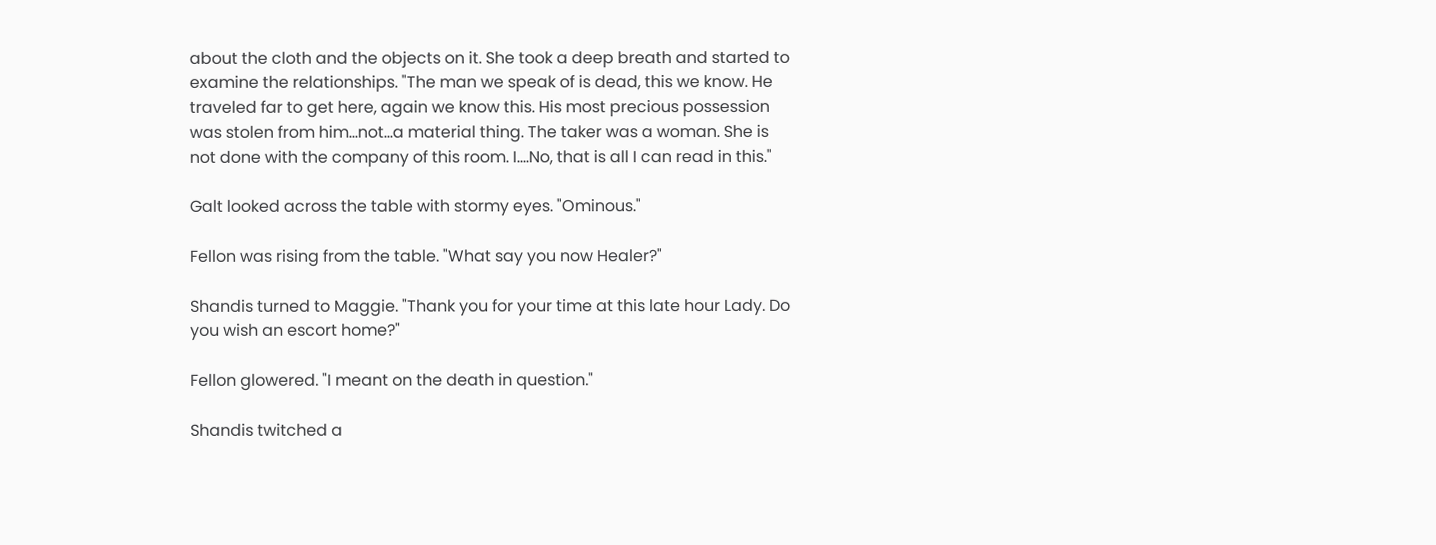about the cloth and the objects on it. She took a deep breath and started to examine the relationships. "The man we speak of is dead, this we know. He traveled far to get here, again we know this. His most precious possession was stolen from him...not...a material thing. The taker was a woman. She is not done with the company of this room. I....No, that is all I can read in this."

Galt looked across the table with stormy eyes. "Ominous."

Fellon was rising from the table. "What say you now Healer?"

Shandis turned to Maggie. "Thank you for your time at this late hour Lady. Do you wish an escort home?"

Fellon glowered. "I meant on the death in question."

Shandis twitched a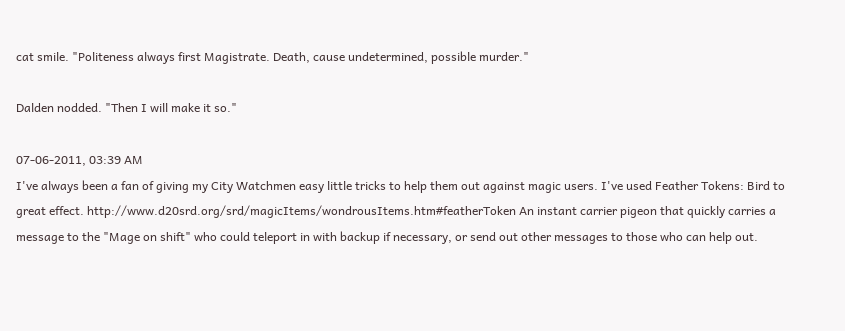cat smile. "Politeness always first Magistrate. Death, cause undetermined, possible murder."

Dalden nodded. "Then I will make it so."

07-06-2011, 03:39 AM
I've always been a fan of giving my City Watchmen easy little tricks to help them out against magic users. I've used Feather Tokens: Bird to great effect. http://www.d20srd.org/srd/magicItems/wondrousItems.htm#featherToken An instant carrier pigeon that quickly carries a message to the "Mage on shift" who could teleport in with backup if necessary, or send out other messages to those who can help out.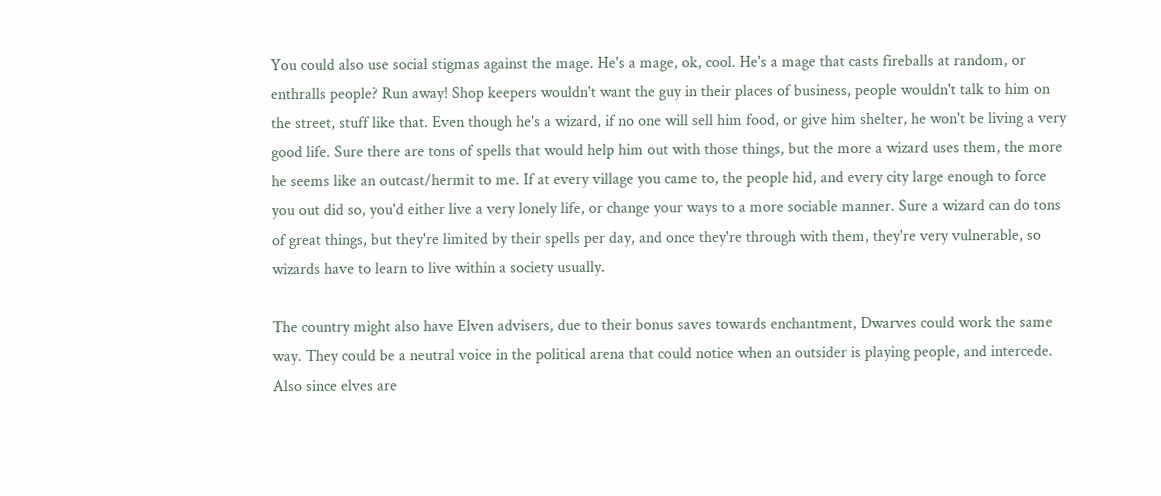You could also use social stigmas against the mage. He's a mage, ok, cool. He's a mage that casts fireballs at random, or enthralls people? Run away! Shop keepers wouldn't want the guy in their places of business, people wouldn't talk to him on the street, stuff like that. Even though he's a wizard, if no one will sell him food, or give him shelter, he won't be living a very good life. Sure there are tons of spells that would help him out with those things, but the more a wizard uses them, the more he seems like an outcast/hermit to me. If at every village you came to, the people hid, and every city large enough to force you out did so, you'd either live a very lonely life, or change your ways to a more sociable manner. Sure a wizard can do tons of great things, but they're limited by their spells per day, and once they're through with them, they're very vulnerable, so wizards have to learn to live within a society usually.

The country might also have Elven advisers, due to their bonus saves towards enchantment, Dwarves could work the same way. They could be a neutral voice in the political arena that could notice when an outsider is playing people, and intercede. Also since elves are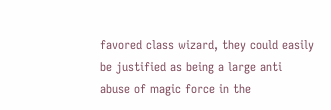favored class wizard, they could easily be justified as being a large anti abuse of magic force in the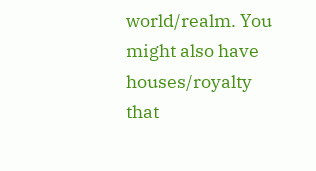world/realm. You might also have houses/royalty that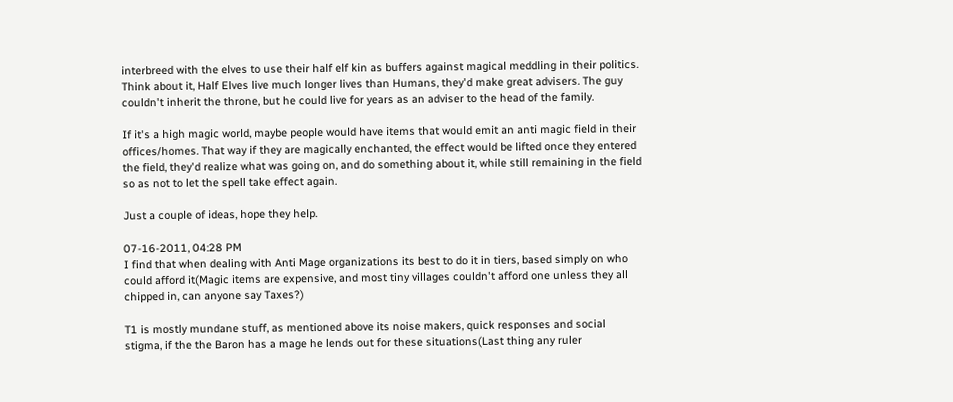interbreed with the elves to use their half elf kin as buffers against magical meddling in their politics. Think about it, Half Elves live much longer lives than Humans, they'd make great advisers. The guy couldn't inherit the throne, but he could live for years as an adviser to the head of the family.

If it's a high magic world, maybe people would have items that would emit an anti magic field in their offices/homes. That way if they are magically enchanted, the effect would be lifted once they entered the field, they'd realize what was going on, and do something about it, while still remaining in the field so as not to let the spell take effect again.

Just a couple of ideas, hope they help.

07-16-2011, 04:28 PM
I find that when dealing with Anti Mage organizations its best to do it in tiers, based simply on who could afford it(Magic items are expensive, and most tiny villages couldn't afford one unless they all chipped in, can anyone say Taxes?)

T1 is mostly mundane stuff, as mentioned above its noise makers, quick responses and social stigma, if the the Baron has a mage he lends out for these situations(Last thing any ruler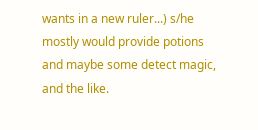wants in a new ruler...) s/he mostly would provide potions and maybe some detect magic, and the like.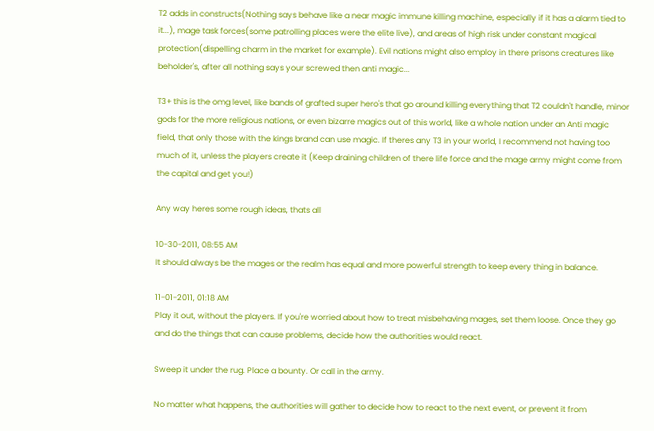T2 adds in constructs(Nothing says behave like a near magic immune killing machine, especially if it has a alarm tied to it...), mage task forces(some patrolling places were the elite live), and areas of high risk under constant magical protection(dispelling charm in the market for example). Evil nations might also employ in there prisons creatures like beholder's, after all nothing says your screwed then anti magic...

T3+ this is the omg level, like bands of grafted super hero's that go around killing everything that T2 couldn't handle, minor gods for the more religious nations, or even bizarre magics out of this world, like a whole nation under an Anti magic field, that only those with the kings brand can use magic. If theres any T3 in your world, I recommend not having too much of it, unless the players create it (Keep draining children of there life force and the mage army might come from the capital and get you!)

Any way heres some rough ideas, thats all

10-30-2011, 08:55 AM
It should always be the mages or the realm has equal and more powerful strength to keep every thing in balance.

11-01-2011, 01:18 AM
Play it out, without the players. If you're worried about how to treat misbehaving mages, set them loose. Once they go and do the things that can cause problems, decide how the authorities would react.

Sweep it under the rug. Place a bounty. Or call in the army.

No matter what happens, the authorities will gather to decide how to react to the next event, or prevent it from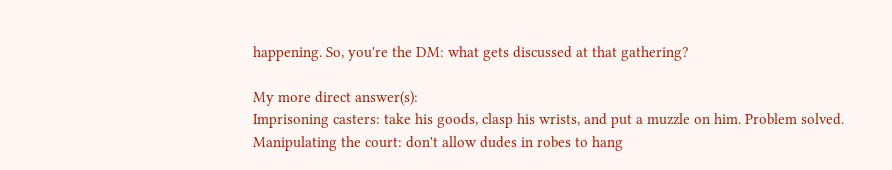happening. So, you're the DM: what gets discussed at that gathering?

My more direct answer(s):
Imprisoning casters: take his goods, clasp his wrists, and put a muzzle on him. Problem solved.
Manipulating the court: don't allow dudes in robes to hang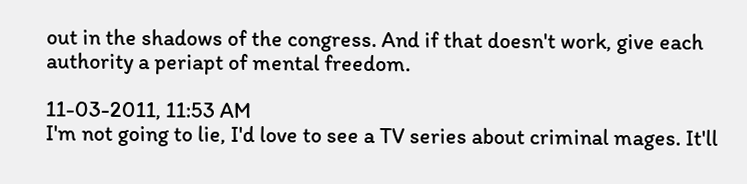out in the shadows of the congress. And if that doesn't work, give each authority a periapt of mental freedom.

11-03-2011, 11:53 AM
I'm not going to lie, I'd love to see a TV series about criminal mages. It'll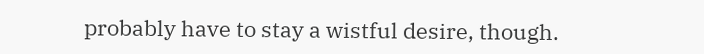probably have to stay a wistful desire, though.